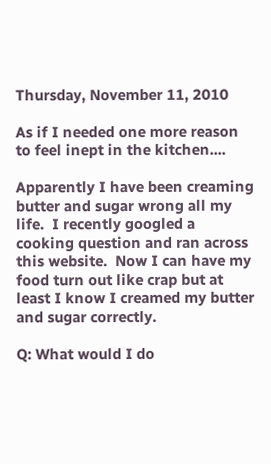Thursday, November 11, 2010

As if I needed one more reason to feel inept in the kitchen....

Apparently I have been creaming butter and sugar wrong all my life.  I recently googled a cooking question and ran across this website.  Now I can have my food turn out like crap but at least I know I creamed my butter and sugar correctly.

Q: What would I do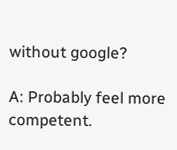without google?

A: Probably feel more competent.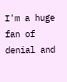I'm a huge fan of denial and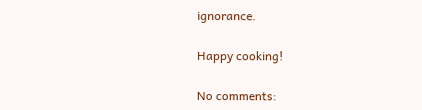ignorance.

Happy cooking!

No comments: